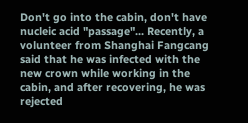Don't go into the cabin, don't have nucleic acid "passage"... Recently, a volunteer from Shanghai Fangcang said that he was infected with the new crown while working in the cabin, and after recovering, he was rejected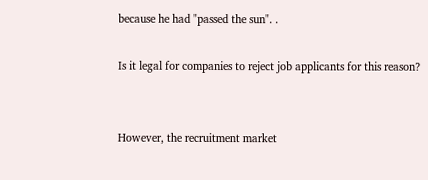because he had "passed the sun". .

Is it legal for companies to reject job applicants for this reason?


However, the recruitment market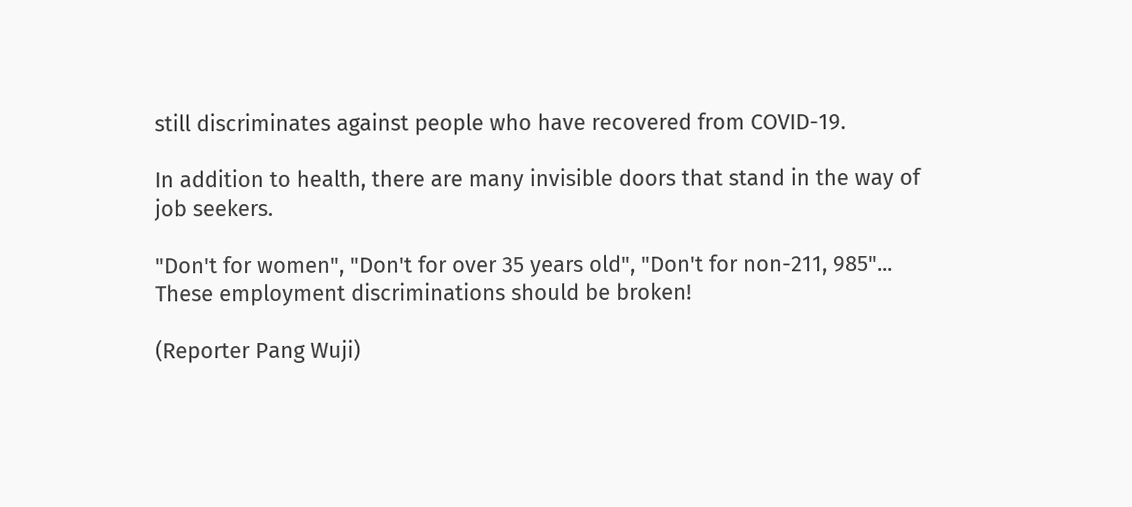still discriminates against people who have recovered from COVID-19.

In addition to health, there are many invisible doors that stand in the way of job seekers.

"Don't for women", "Don't for over 35 years old", "Don't for non-211, 985"... These employment discriminations should be broken!

(Reporter Pang Wuji)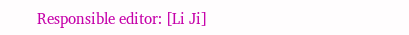Responsible editor: [Li Ji]